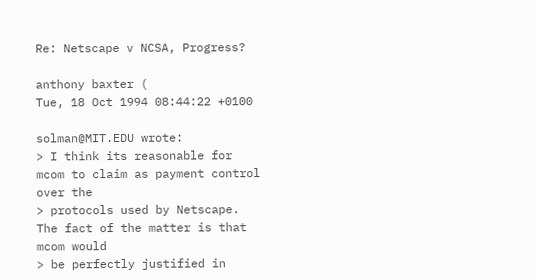Re: Netscape v NCSA, Progress?

anthony baxter (
Tue, 18 Oct 1994 08:44:22 +0100

solman@MIT.EDU wrote:
> I think its reasonable for mcom to claim as payment control over the
> protocols used by Netscape. The fact of the matter is that mcom would
> be perfectly justified in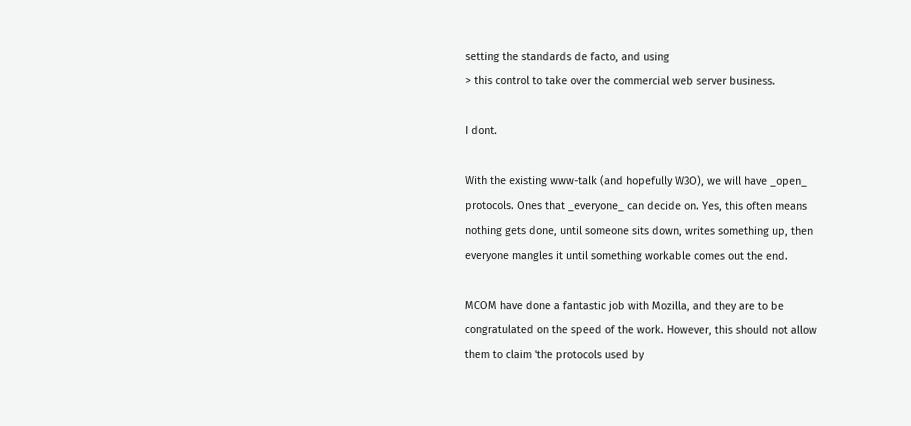setting the standards de facto, and using
> this control to take over the commercial web server business.

I dont.

With the existing www-talk (and hopefully W3O), we will have _open_
protocols. Ones that _everyone_ can decide on. Yes, this often means
nothing gets done, until someone sits down, writes something up, then
everyone mangles it until something workable comes out the end.

MCOM have done a fantastic job with Mozilla, and they are to be
congratulated on the speed of the work. However, this should not allow
them to claim 'the protocols used by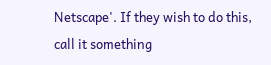Netscape'. If they wish to do this,
call it something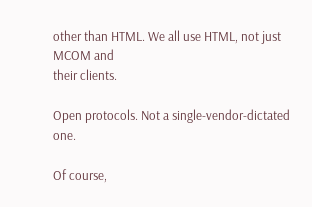other than HTML. We all use HTML, not just MCOM and
their clients.

Open protocols. Not a single-vendor-dictated one.

Of course,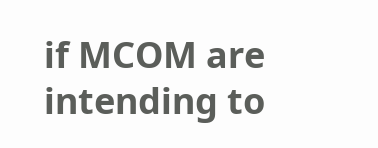if MCOM are intending to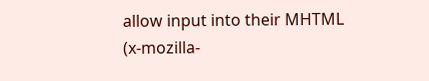allow input into their MHTML
(x-mozilla-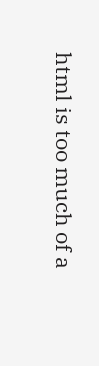html is too much of a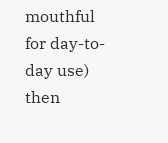mouthful for day-to-day use) then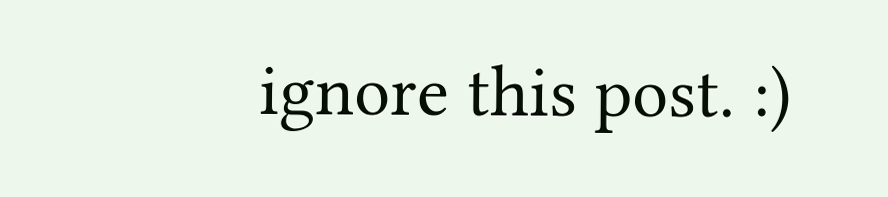ignore this post. :)